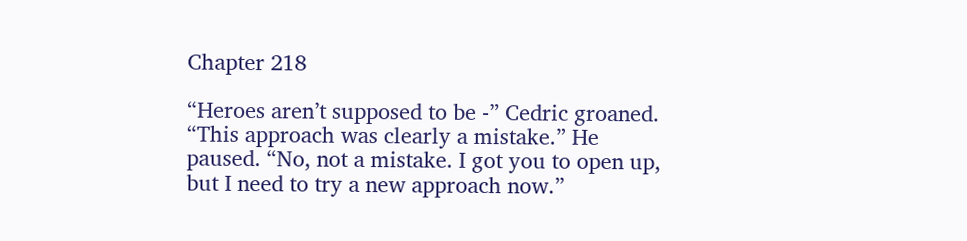Chapter 218

“Heroes aren’t supposed to be -” Cedric groaned. “This approach was clearly a mistake.” He paused. “No, not a mistake. I got you to open up, but I need to try a new approach now.”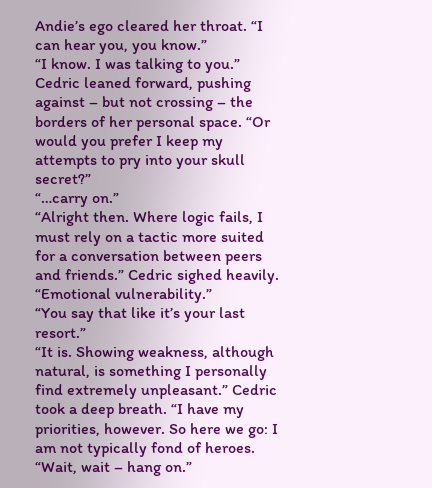Andie’s ego cleared her throat. “I can hear you, you know.”
“I know. I was talking to you.” Cedric leaned forward, pushing against – but not crossing – the borders of her personal space. “Or would you prefer I keep my attempts to pry into your skull secret?”
“…carry on.”
“Alright then. Where logic fails, I must rely on a tactic more suited for a conversation between peers and friends.” Cedric sighed heavily. “Emotional vulnerability.”
“You say that like it’s your last resort.”
“It is. Showing weakness, although natural, is something I personally find extremely unpleasant.” Cedric took a deep breath. “I have my priorities, however. So here we go: I am not typically fond of heroes.
“Wait, wait – hang on.”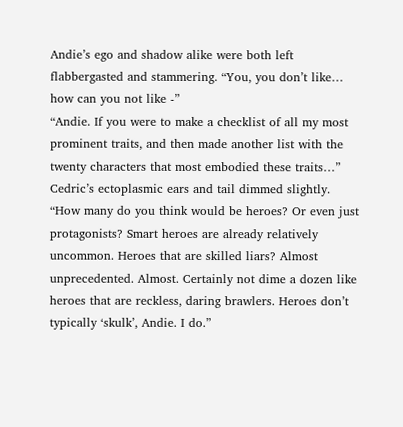Andie’s ego and shadow alike were both left flabbergasted and stammering. “You, you don’t like… how can you not like -”
“Andie. If you were to make a checklist of all my most prominent traits, and then made another list with the twenty characters that most embodied these traits…” Cedric’s ectoplasmic ears and tail dimmed slightly. “How many do you think would be heroes? Or even just protagonists? Smart heroes are already relatively uncommon. Heroes that are skilled liars? Almost unprecedented. Almost. Certainly not dime a dozen like heroes that are reckless, daring brawlers. Heroes don’t typically ‘skulk’, Andie. I do.”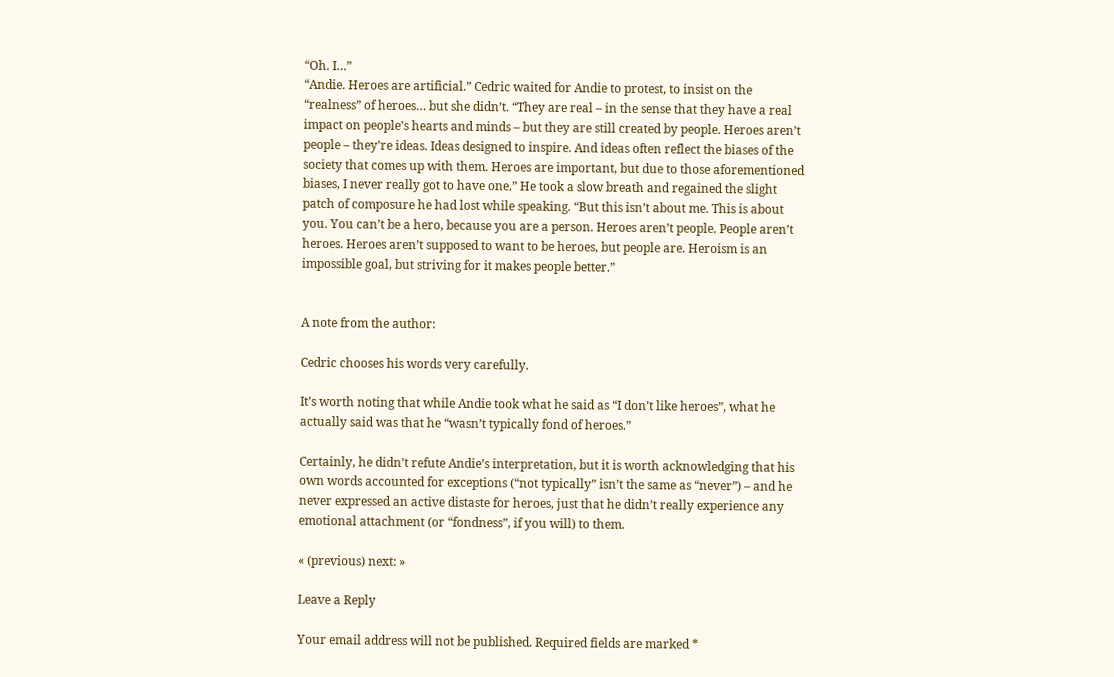“Oh. I…”
“Andie. Heroes are artificial.” Cedric waited for Andie to protest, to insist on the “realness” of heroes… but she didn’t. “They are real – in the sense that they have a real impact on people’s hearts and minds – but they are still created by people. Heroes aren’t people – they’re ideas. Ideas designed to inspire. And ideas often reflect the biases of the society that comes up with them. Heroes are important, but due to those aforementioned biases, I never really got to have one.” He took a slow breath and regained the slight patch of composure he had lost while speaking. “But this isn’t about me. This is about you. You can’t be a hero, because you are a person. Heroes aren’t people. People aren’t heroes. Heroes aren’t supposed to want to be heroes, but people are. Heroism is an impossible goal, but striving for it makes people better.”


A note from the author:

Cedric chooses his words very carefully.

It’s worth noting that while Andie took what he said as “I don’t like heroes”, what he actually said was that he “wasn’t typically fond of heroes.”

Certainly, he didn’t refute Andie’s interpretation, but it is worth acknowledging that his own words accounted for exceptions (“not typically” isn’t the same as “never”) – and he never expressed an active distaste for heroes, just that he didn’t really experience any emotional attachment (or “fondness”, if you will) to them.

« (previous) next: »

Leave a Reply

Your email address will not be published. Required fields are marked *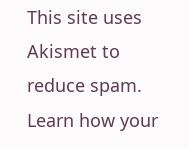This site uses Akismet to reduce spam. Learn how your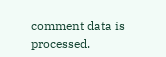comment data is processed.